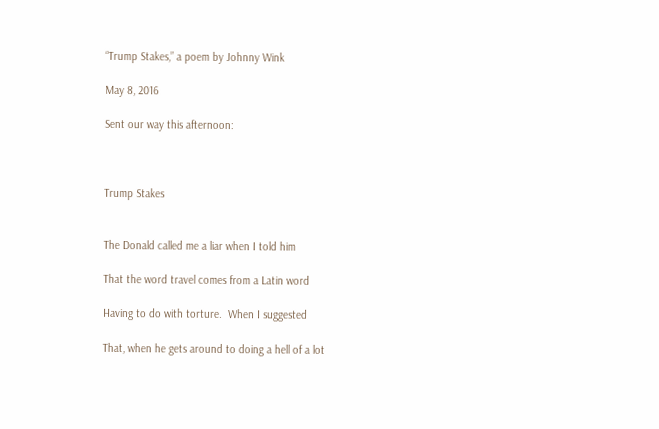“Trump Stakes,” a poem by Johnny Wink

May 8, 2016

Sent our way this afternoon:



Trump Stakes


The Donald called me a liar when I told him

That the word travel comes from a Latin word

Having to do with torture.  When I suggested

That, when he gets around to doing a hell of a lot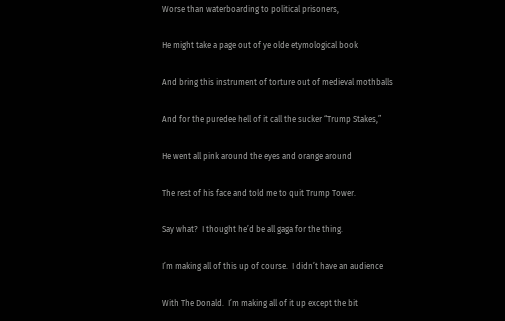Worse than waterboarding to political prisoners,

He might take a page out of ye olde etymological book

And bring this instrument of torture out of medieval mothballs

And for the puredee hell of it call the sucker “Trump Stakes,”

He went all pink around the eyes and orange around

The rest of his face and told me to quit Trump Tower.

Say what?  I thought he’d be all gaga for the thing.

I’m making all of this up of course.  I didn’t have an audience

With The Donald.  I’m making all of it up except the bit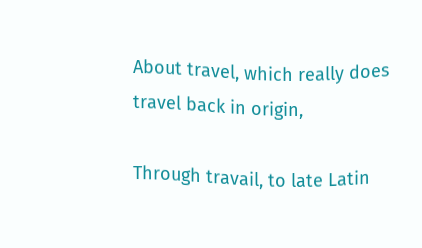About travel, which really does travel back in origin,

Through travail, to late Latin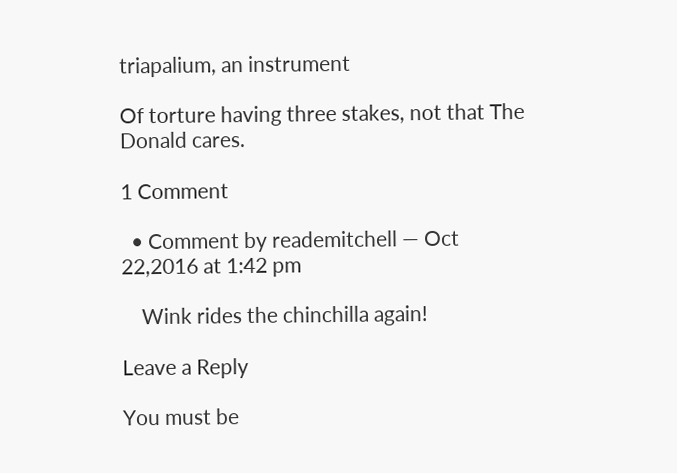triapalium, an instrument

Of torture having three stakes, not that The Donald cares.

1 Comment

  • Comment by reademitchell — Oct 22,2016 at 1:42 pm

    Wink rides the chinchilla again!

Leave a Reply

You must be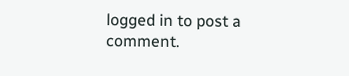logged in to post a comment.